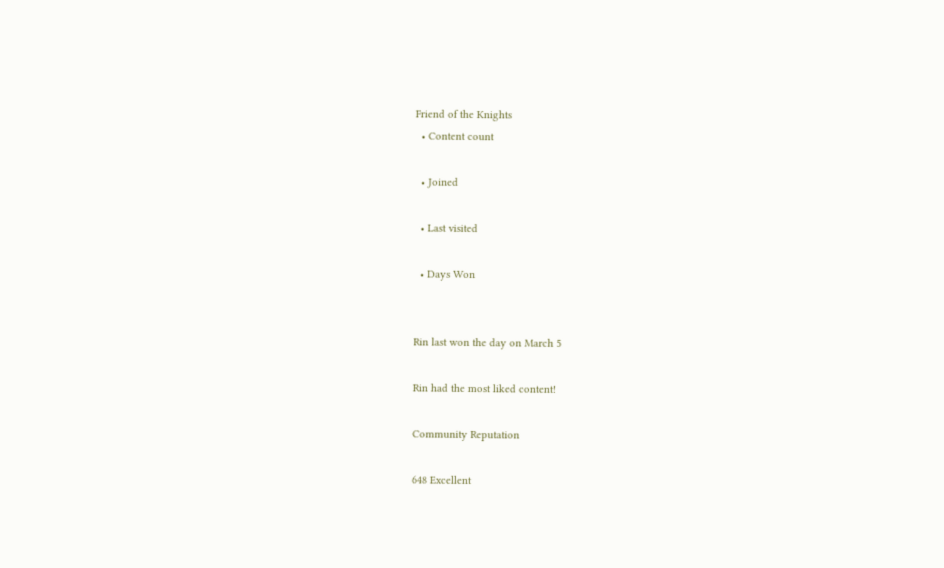Friend of the Knights
  • Content count

  • Joined

  • Last visited

  • Days Won


Rin last won the day on March 5

Rin had the most liked content!

Community Reputation

648 Excellent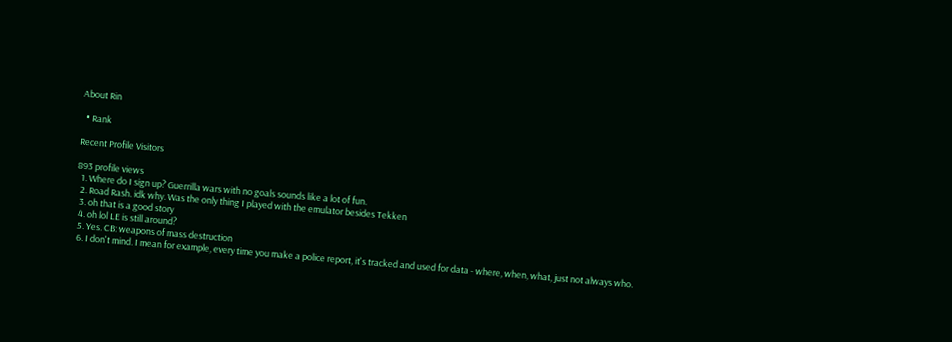About Rin

  • Rank

Recent Profile Visitors

893 profile views
  1. Where do I sign up? Guerrilla wars with no goals sounds like a lot of fun.
  2. Road Rash. idk why. Was the only thing I played with the emulator besides Tekken
  3. oh that is a good story
  4. oh lol LE is still around?
  5. Yes. CB: weapons of mass destruction
  6. I don't mind. I mean for example, every time you make a police report, it's tracked and used for data - where, when, what, just not always who.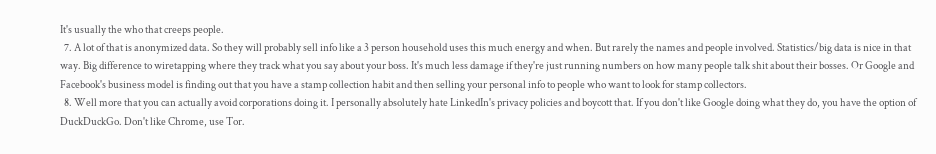It's usually the who that creeps people.
  7. A lot of that is anonymized data. So they will probably sell info like a 3 person household uses this much energy and when. But rarely the names and people involved. Statistics/big data is nice in that way. Big difference to wiretapping where they track what you say about your boss. It's much less damage if they're just running numbers on how many people talk shit about their bosses. Or Google and Facebook's business model is finding out that you have a stamp collection habit and then selling your personal info to people who want to look for stamp collectors.
  8. Well more that you can actually avoid corporations doing it. I personally absolutely hate LinkedIn's privacy policies and boycott that. If you don't like Google doing what they do, you have the option of DuckDuckGo. Don't like Chrome, use Tor.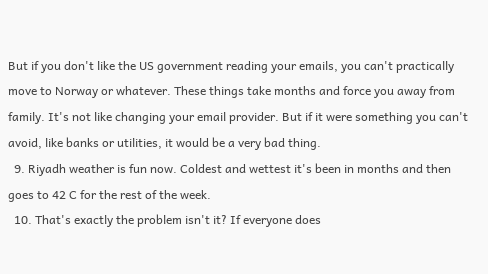But if you don't like the US government reading your emails, you can't practically move to Norway or whatever. These things take months and force you away from family. It's not like changing your email provider. But if it were something you can't avoid, like banks or utilities, it would be a very bad thing.
  9. Riyadh weather is fun now. Coldest and wettest it's been in months and then goes to 42 C for the rest of the week.
  10. That's exactly the problem isn't it? If everyone does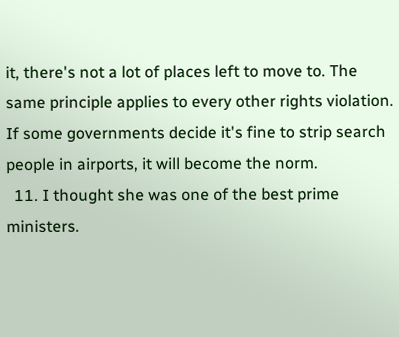it, there's not a lot of places left to move to. The same principle applies to every other rights violation. If some governments decide it's fine to strip search people in airports, it will become the norm.
  11. I thought she was one of the best prime ministers.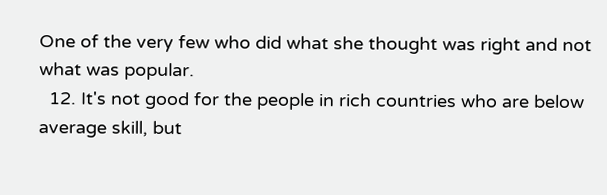One of the very few who did what she thought was right and not what was popular.
  12. It's not good for the people in rich countries who are below average skill, but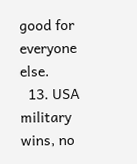good for everyone else.
  13. USA military wins, no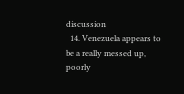discussion
  14. Venezuela appears to be a really messed up, poorly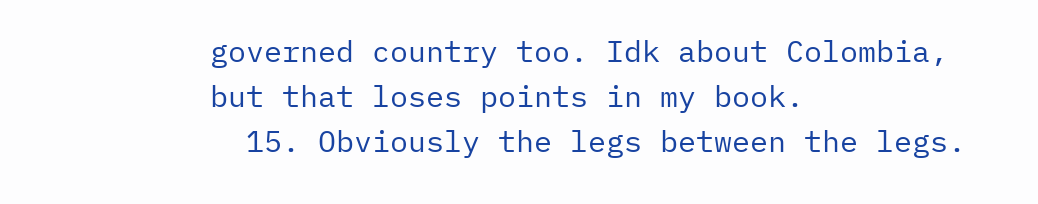governed country too. Idk about Colombia, but that loses points in my book.
  15. Obviously the legs between the legs.